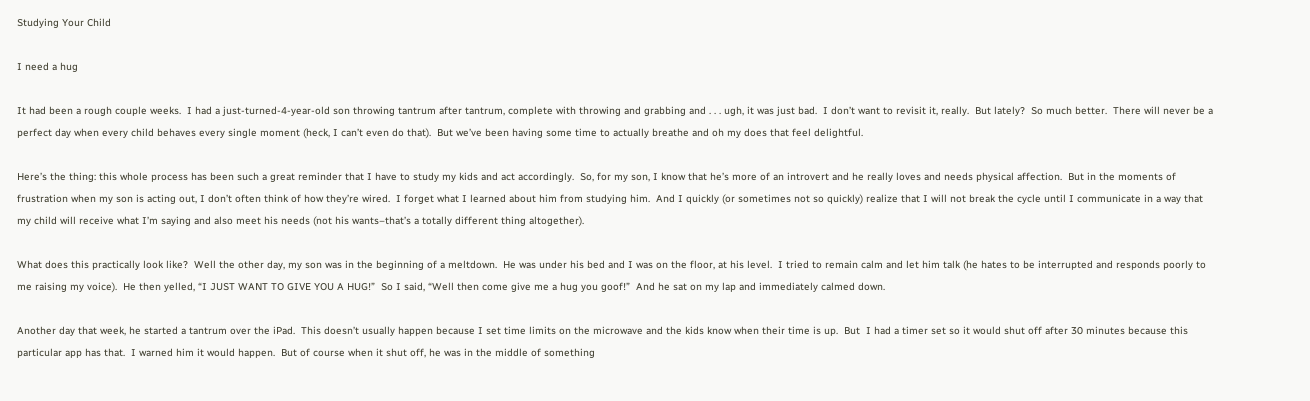Studying Your Child

I need a hug

It had been a rough couple weeks.  I had a just-turned-4-year-old son throwing tantrum after tantrum, complete with throwing and grabbing and . . . ugh, it was just bad.  I don’t want to revisit it, really.  But lately?  So much better.  There will never be a perfect day when every child behaves every single moment (heck, I can’t even do that).  But we’ve been having some time to actually breathe and oh my does that feel delightful.

Here’s the thing: this whole process has been such a great reminder that I have to study my kids and act accordingly.  So, for my son, I know that he’s more of an introvert and he really loves and needs physical affection.  But in the moments of frustration when my son is acting out, I don’t often think of how they’re wired.  I forget what I learned about him from studying him.  And I quickly (or sometimes not so quickly) realize that I will not break the cycle until I communicate in a way that my child will receive what I’m saying and also meet his needs (not his wants–that’s a totally different thing altogether).

What does this practically look like?  Well the other day, my son was in the beginning of a meltdown.  He was under his bed and I was on the floor, at his level.  I tried to remain calm and let him talk (he hates to be interrupted and responds poorly to me raising my voice).  He then yelled, “I JUST WANT TO GIVE YOU A HUG!”  So I said, “Well then come give me a hug you goof!”  And he sat on my lap and immediately calmed down.

Another day that week, he started a tantrum over the iPad.  This doesn’t usually happen because I set time limits on the microwave and the kids know when their time is up.  But  I had a timer set so it would shut off after 30 minutes because this particular app has that.  I warned him it would happen.  But of course when it shut off, he was in the middle of something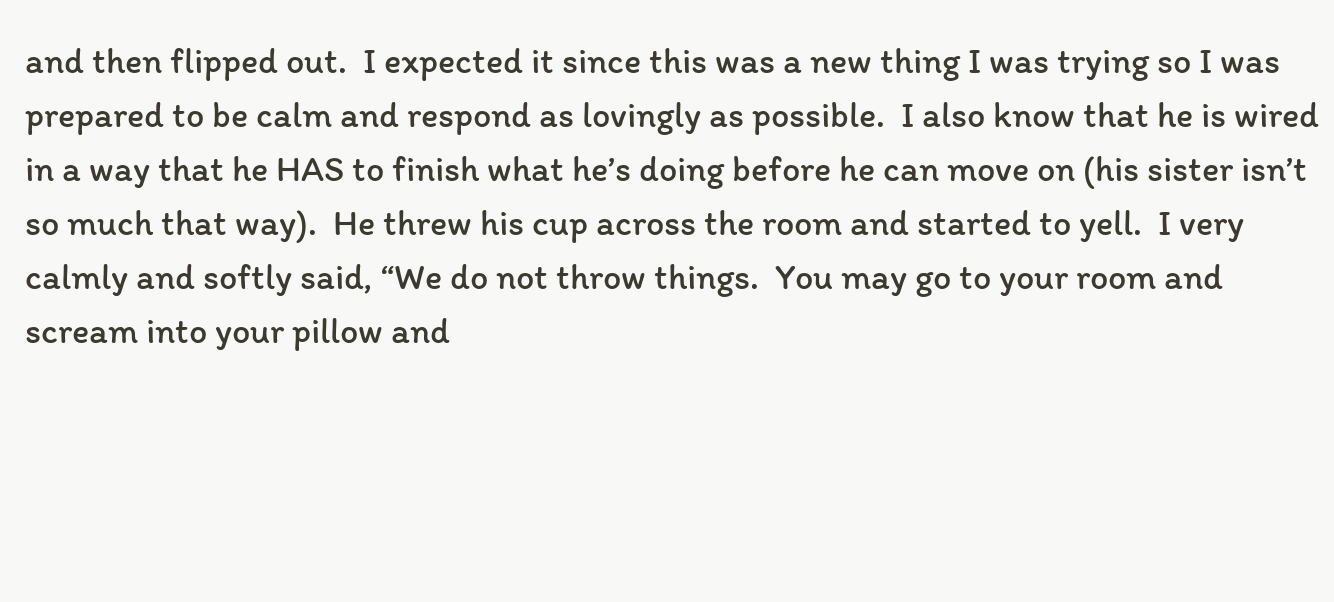and then flipped out.  I expected it since this was a new thing I was trying so I was prepared to be calm and respond as lovingly as possible.  I also know that he is wired in a way that he HAS to finish what he’s doing before he can move on (his sister isn’t so much that way).  He threw his cup across the room and started to yell.  I very calmly and softly said, “We do not throw things.  You may go to your room and scream into your pillow and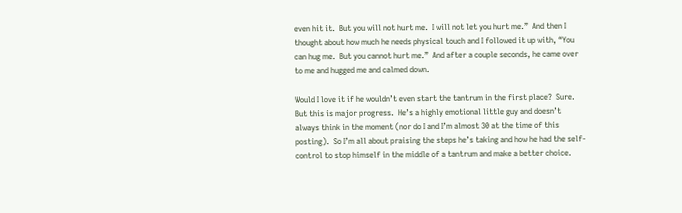even hit it.  But you will not hurt me.  I will not let you hurt me.”  And then I thought about how much he needs physical touch and I followed it up with, “You can hug me.  But you cannot hurt me.”  And after a couple seconds, he came over to me and hugged me and calmed down.

Would I love it if he wouldn’t even start the tantrum in the first place?  Sure.  But this is major progress.  He’s a highly emotional little guy and doesn’t always think in the moment (nor do I and I’m almost 30 at the time of this posting).  So I’m all about praising the steps he’s taking and how he had the self-control to stop himself in the middle of a tantrum and make a better choice.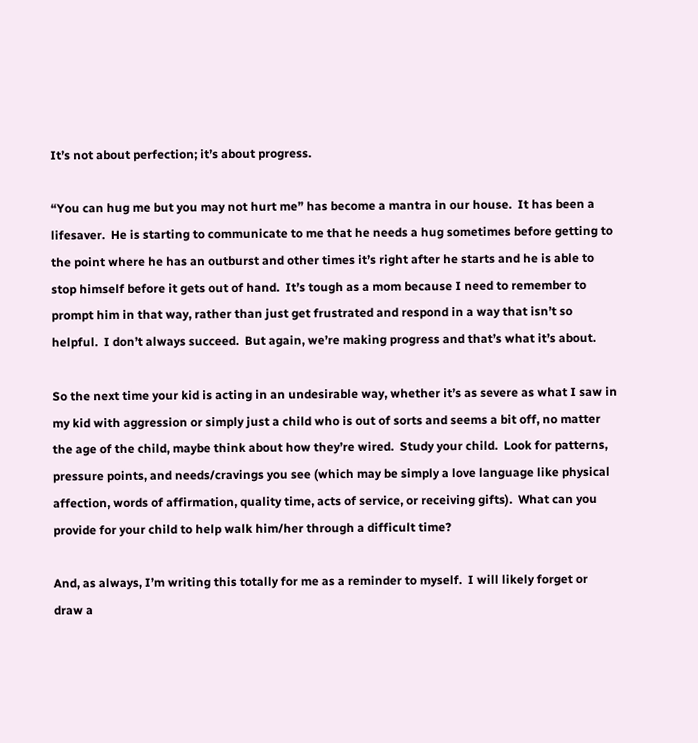It’s not about perfection; it’s about progress.

“You can hug me but you may not hurt me” has become a mantra in our house.  It has been a lifesaver.  He is starting to communicate to me that he needs a hug sometimes before getting to the point where he has an outburst and other times it’s right after he starts and he is able to stop himself before it gets out of hand.  It’s tough as a mom because I need to remember to prompt him in that way, rather than just get frustrated and respond in a way that isn’t so helpful.  I don’t always succeed.  But again, we’re making progress and that’s what it’s about.

So the next time your kid is acting in an undesirable way, whether it’s as severe as what I saw in my kid with aggression or simply just a child who is out of sorts and seems a bit off, no matter the age of the child, maybe think about how they’re wired.  Study your child.  Look for patterns, pressure points, and needs/cravings you see (which may be simply a love language like physical affection, words of affirmation, quality time, acts of service, or receiving gifts).  What can you provide for your child to help walk him/her through a difficult time?

And, as always, I’m writing this totally for me as a reminder to myself.  I will likely forget or draw a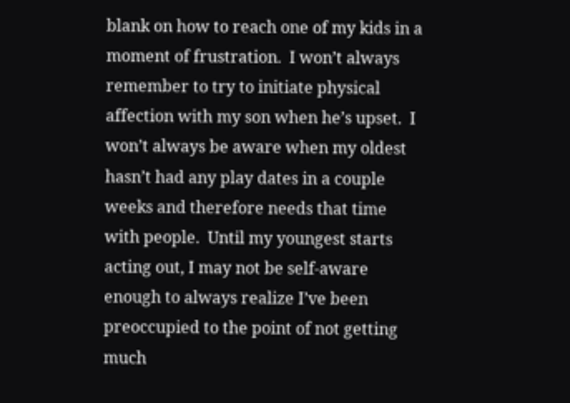blank on how to reach one of my kids in a moment of frustration.  I won’t always remember to try to initiate physical affection with my son when he’s upset.  I won’t always be aware when my oldest hasn’t had any play dates in a couple weeks and therefore needs that time with people.  Until my youngest starts acting out, I may not be self-aware enough to always realize I’ve been preoccupied to the point of not getting much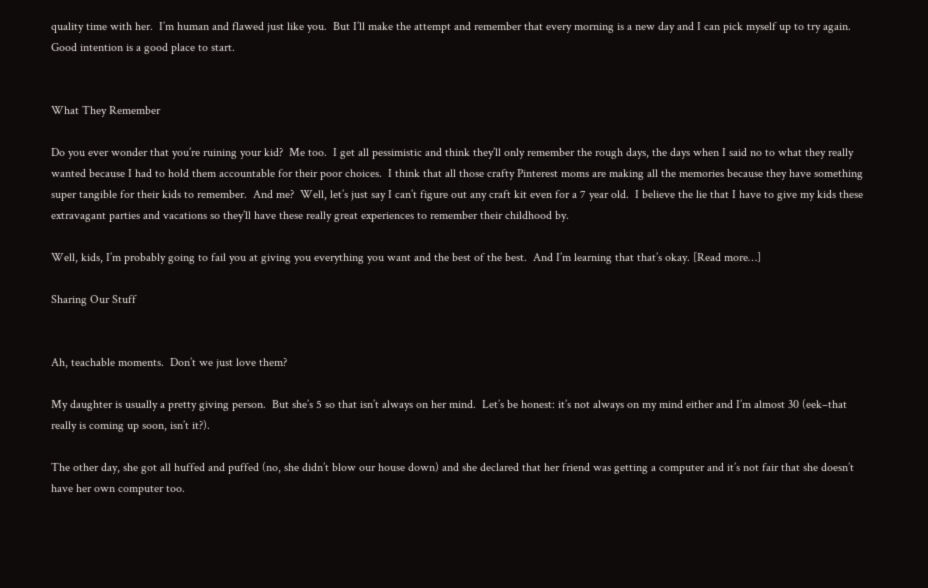quality time with her.  I’m human and flawed just like you.  But I’ll make the attempt and remember that every morning is a new day and I can pick myself up to try again.  Good intention is a good place to start.


What They Remember

Do you ever wonder that you’re ruining your kid?  Me too.  I get all pessimistic and think they’ll only remember the rough days, the days when I said no to what they really wanted because I had to hold them accountable for their poor choices.  I think that all those crafty Pinterest moms are making all the memories because they have something super tangible for their kids to remember.  And me?  Well, let’s just say I can’t figure out any craft kit even for a 7 year old.  I believe the lie that I have to give my kids these extravagant parties and vacations so they’ll have these really great experiences to remember their childhood by.

Well, kids, I’m probably going to fail you at giving you everything you want and the best of the best.  And I’m learning that that’s okay. [Read more…]

Sharing Our Stuff


Ah, teachable moments.  Don’t we just love them?

My daughter is usually a pretty giving person.  But she’s 5 so that isn’t always on her mind.  Let’s be honest: it’s not always on my mind either and I’m almost 30 (eek–that really is coming up soon, isn’t it?).

The other day, she got all huffed and puffed (no, she didn’t blow our house down) and she declared that her friend was getting a computer and it’s not fair that she doesn’t have her own computer too.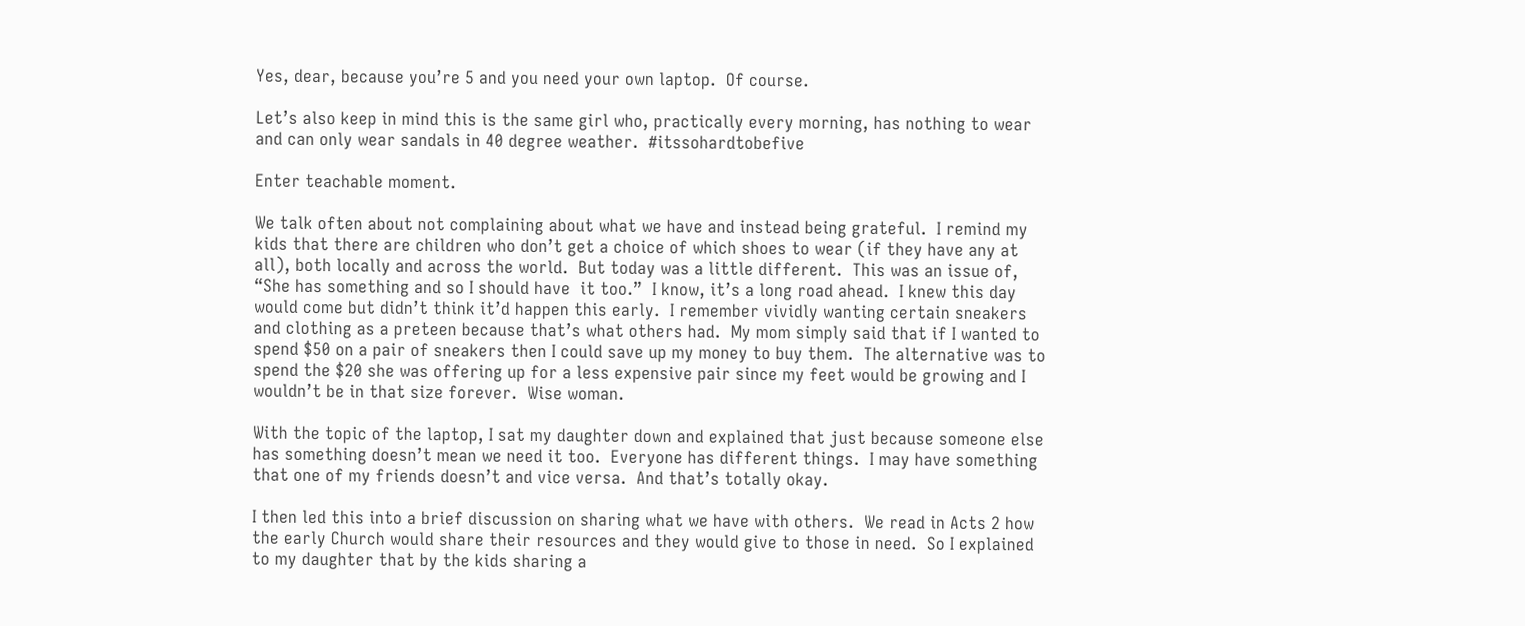Yes, dear, because you’re 5 and you need your own laptop.  Of course.

Let’s also keep in mind this is the same girl who, practically every morning, has nothing to wear and can only wear sandals in 40 degree weather.  #itssohardtobefive

Enter teachable moment.

We talk often about not complaining about what we have and instead being grateful.  I remind my kids that there are children who don’t get a choice of which shoes to wear (if they have any at all), both locally and across the world.  But today was a little different.  This was an issue of, “She has something and so I should have  it too.”  I know, it’s a long road ahead.  I knew this day would come but didn’t think it’d happen this early.  I remember vividly wanting certain sneakers and clothing as a preteen because that’s what others had.  My mom simply said that if I wanted to spend $50 on a pair of sneakers then I could save up my money to buy them.  The alternative was to spend the $20 she was offering up for a less expensive pair since my feet would be growing and I wouldn’t be in that size forever.  Wise woman.

With the topic of the laptop, I sat my daughter down and explained that just because someone else has something doesn’t mean we need it too.  Everyone has different things.  I may have something that one of my friends doesn’t and vice versa.  And that’s totally okay.

I then led this into a brief discussion on sharing what we have with others.  We read in Acts 2 how the early Church would share their resources and they would give to those in need.  So I explained to my daughter that by the kids sharing a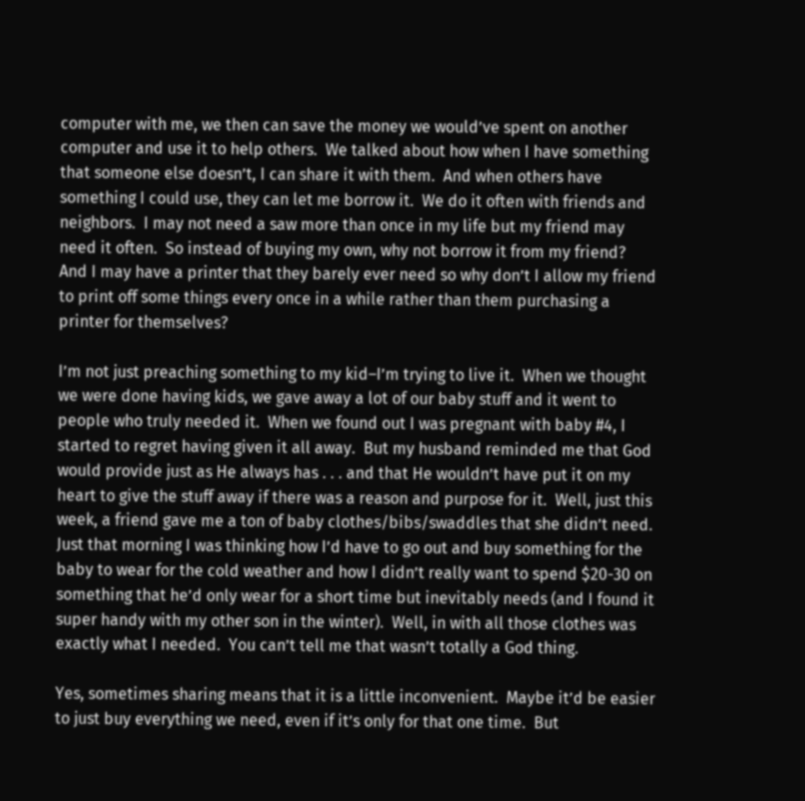computer with me, we then can save the money we would’ve spent on another computer and use it to help others.  We talked about how when I have something that someone else doesn’t, I can share it with them.  And when others have something I could use, they can let me borrow it.  We do it often with friends and neighbors.  I may not need a saw more than once in my life but my friend may need it often.  So instead of buying my own, why not borrow it from my friend?  And I may have a printer that they barely ever need so why don’t I allow my friend to print off some things every once in a while rather than them purchasing a printer for themselves?

I’m not just preaching something to my kid–I’m trying to live it.  When we thought we were done having kids, we gave away a lot of our baby stuff and it went to people who truly needed it.  When we found out I was pregnant with baby #4, I started to regret having given it all away.  But my husband reminded me that God would provide just as He always has . . . and that He wouldn’t have put it on my heart to give the stuff away if there was a reason and purpose for it.  Well, just this week, a friend gave me a ton of baby clothes/bibs/swaddles that she didn’t need.  Just that morning I was thinking how I’d have to go out and buy something for the baby to wear for the cold weather and how I didn’t really want to spend $20-30 on something that he’d only wear for a short time but inevitably needs (and I found it super handy with my other son in the winter).  Well, in with all those clothes was exactly what I needed.  You can’t tell me that wasn’t totally a God thing.

Yes, sometimes sharing means that it is a little inconvenient.  Maybe it’d be easier to just buy everything we need, even if it’s only for that one time.  But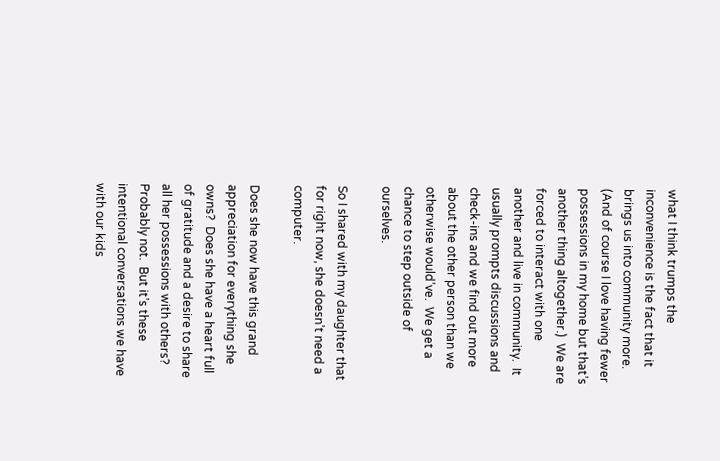what I think trumps the inconvenience is the fact that it brings us into community more.  (And of course I love having fewer possessions in my home but that’s another thing altogether.)  We are forced to interact with one another and live in community.  It usually prompts discussions and check-ins and we find out more about the other person than we otherwise would’ve.  We get a chance to step outside of ourselves.

So I shared with my daughter that for right now, she doesn’t need a computer.

Does she now have this grand appreciation for everything she owns?  Does she have a heart full of gratitude and a desire to share all her possessions with others?  Probably not.  But it’s these intentional conversations we have with our kids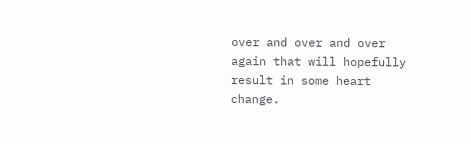over and over and over again that will hopefully result in some heart change.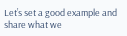Let’s set a good example and share what we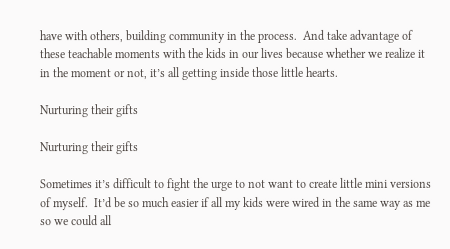have with others, building community in the process.  And take advantage of these teachable moments with the kids in our lives because whether we realize it in the moment or not, it’s all getting inside those little hearts.

Nurturing their gifts

Nurturing their gifts

Sometimes it’s difficult to fight the urge to not want to create little mini versions of myself.  It’d be so much easier if all my kids were wired in the same way as me so we could all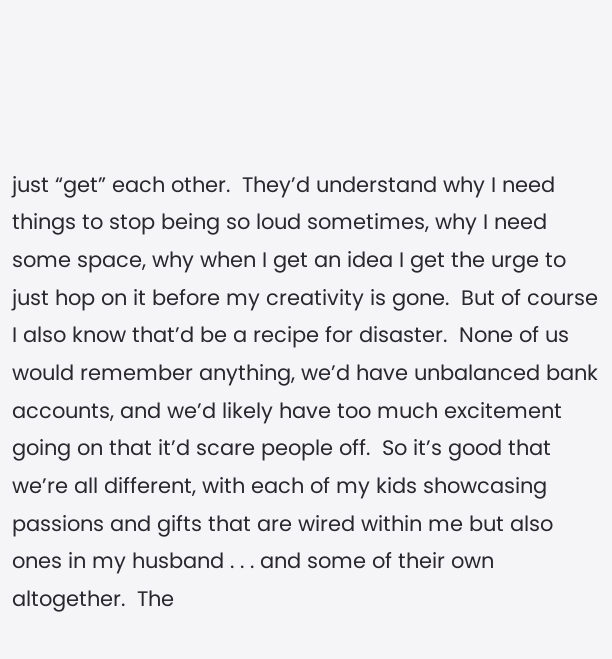just “get” each other.  They’d understand why I need things to stop being so loud sometimes, why I need some space, why when I get an idea I get the urge to just hop on it before my creativity is gone.  But of course I also know that’d be a recipe for disaster.  None of us would remember anything, we’d have unbalanced bank accounts, and we’d likely have too much excitement going on that it’d scare people off.  So it’s good that we’re all different, with each of my kids showcasing passions and gifts that are wired within me but also ones in my husband . . . and some of their own altogether.  The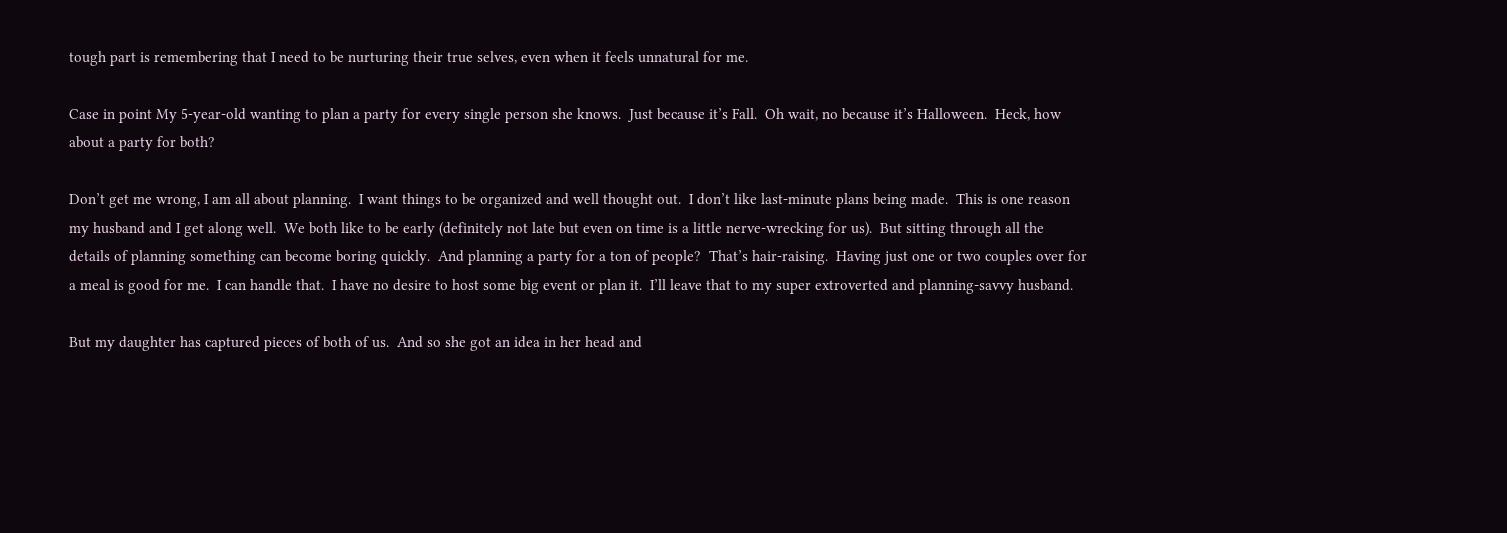tough part is remembering that I need to be nurturing their true selves, even when it feels unnatural for me.

Case in point My 5-year-old wanting to plan a party for every single person she knows.  Just because it’s Fall.  Oh wait, no because it’s Halloween.  Heck, how about a party for both?

Don’t get me wrong, I am all about planning.  I want things to be organized and well thought out.  I don’t like last-minute plans being made.  This is one reason my husband and I get along well.  We both like to be early (definitely not late but even on time is a little nerve-wrecking for us).  But sitting through all the details of planning something can become boring quickly.  And planning a party for a ton of people?  That’s hair-raising.  Having just one or two couples over for a meal is good for me.  I can handle that.  I have no desire to host some big event or plan it.  I’ll leave that to my super extroverted and planning-savvy husband.

But my daughter has captured pieces of both of us.  And so she got an idea in her head and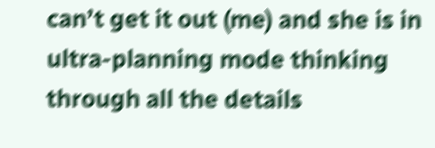can’t get it out (me) and she is in ultra-planning mode thinking through all the details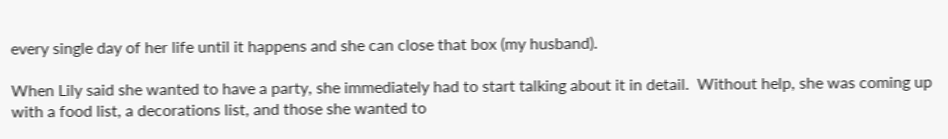every single day of her life until it happens and she can close that box (my husband).

When Lily said she wanted to have a party, she immediately had to start talking about it in detail.  Without help, she was coming up with a food list, a decorations list, and those she wanted to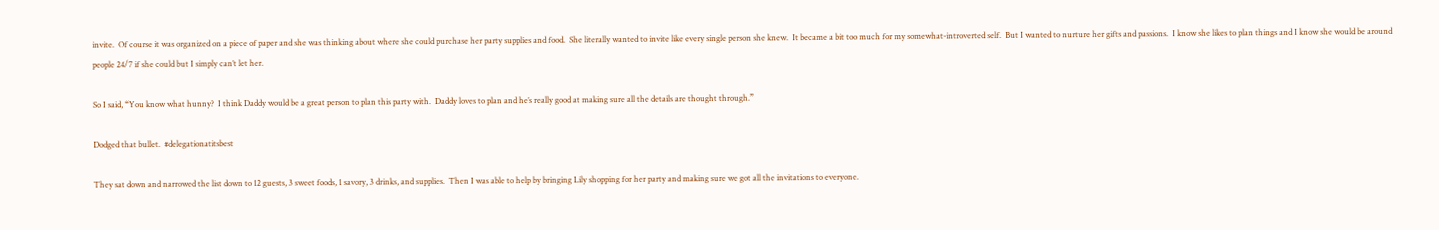invite.  Of course it was organized on a piece of paper and she was thinking about where she could purchase her party supplies and food.  She literally wanted to invite like every single person she knew.  It became a bit too much for my somewhat-introverted self.  But I wanted to nurture her gifts and passions.  I know she likes to plan things and I know she would be around people 24/7 if she could but I simply can’t let her.

So I said, “You know what hunny?  I think Daddy would be a great person to plan this party with.  Daddy loves to plan and he’s really good at making sure all the details are thought through.”

Dodged that bullet.  #delegationatitsbest

They sat down and narrowed the list down to 12 guests, 3 sweet foods, 1 savory, 3 drinks, and supplies.  Then I was able to help by bringing Lily shopping for her party and making sure we got all the invitations to everyone.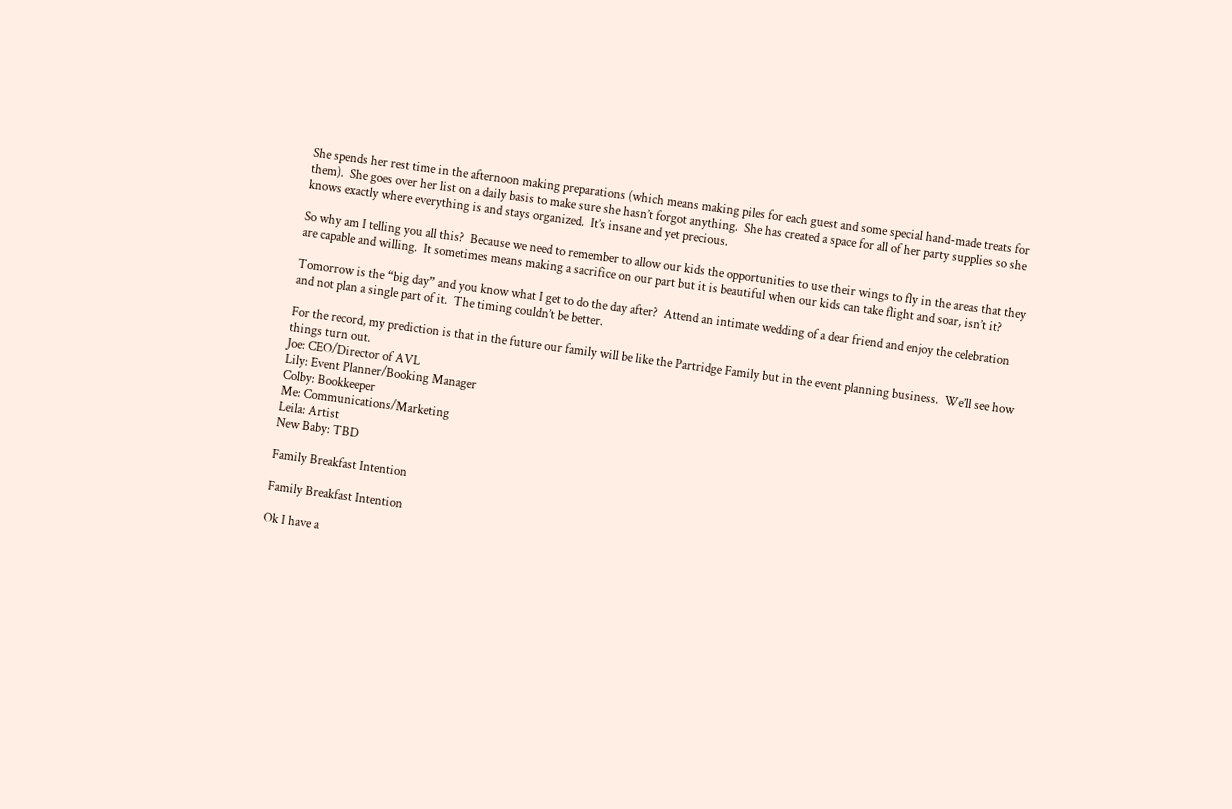She spends her rest time in the afternoon making preparations (which means making piles for each guest and some special hand-made treats for them).  She goes over her list on a daily basis to make sure she hasn’t forgot anything.  She has created a space for all of her party supplies so she knows exactly where everything is and stays organized.  It’s insane and yet precious.

So why am I telling you all this?  Because we need to remember to allow our kids the opportunities to use their wings to fly in the areas that they are capable and willing.  It sometimes means making a sacrifice on our part but it is beautiful when our kids can take flight and soar, isn’t it?

Tomorrow is the “big day” and you know what I get to do the day after?  Attend an intimate wedding of a dear friend and enjoy the celebration and not plan a single part of it.  The timing couldn’t be better.

For the record, my prediction is that in the future our family will be like the Partridge Family but in the event planning business.  We’ll see how things turn out.
Joe: CEO/Director of AVL
Lily: Event Planner/Booking Manager
Colby: Bookkeeper
Me: Communications/Marketing
Leila: Artist
New Baby: TBD

Family Breakfast Intention

Family Breakfast Intention

Ok I have a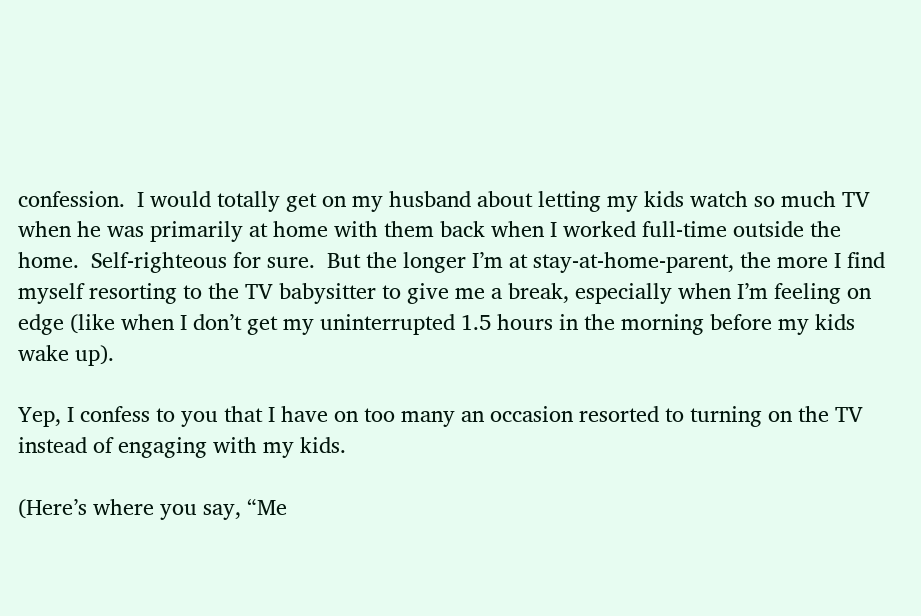confession.  I would totally get on my husband about letting my kids watch so much TV when he was primarily at home with them back when I worked full-time outside the home.  Self-righteous for sure.  But the longer I’m at stay-at-home-parent, the more I find myself resorting to the TV babysitter to give me a break, especially when I’m feeling on edge (like when I don’t get my uninterrupted 1.5 hours in the morning before my kids wake up).

Yep, I confess to you that I have on too many an occasion resorted to turning on the TV instead of engaging with my kids.

(Here’s where you say, “Me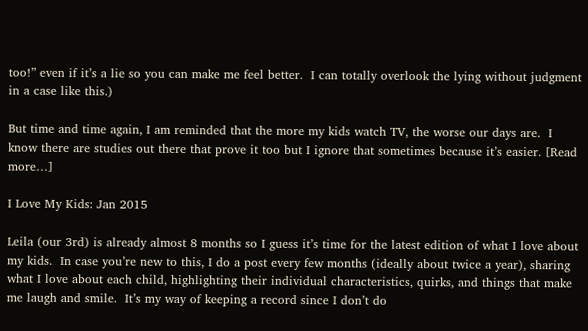too!” even if it’s a lie so you can make me feel better.  I can totally overlook the lying without judgment in a case like this.)

But time and time again, I am reminded that the more my kids watch TV, the worse our days are.  I know there are studies out there that prove it too but I ignore that sometimes because it’s easier. [Read more…]

I Love My Kids: Jan 2015

Leila (our 3rd) is already almost 8 months so I guess it’s time for the latest edition of what I love about my kids.  In case you’re new to this, I do a post every few months (ideally about twice a year), sharing what I love about each child, highlighting their individual characteristics, quirks, and things that make me laugh and smile.  It’s my way of keeping a record since I don’t do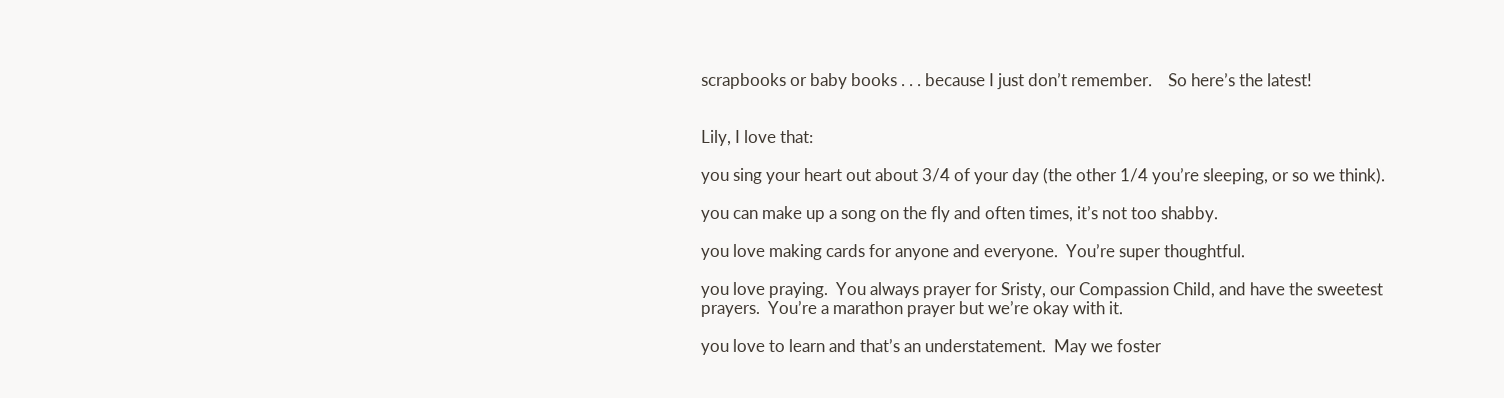scrapbooks or baby books . . . because I just don’t remember.    So here’s the latest!


Lily, I love that:

you sing your heart out about 3/4 of your day (the other 1/4 you’re sleeping, or so we think).

you can make up a song on the fly and often times, it’s not too shabby.

you love making cards for anyone and everyone.  You’re super thoughtful.

you love praying.  You always prayer for Sristy, our Compassion Child, and have the sweetest prayers.  You’re a marathon prayer but we’re okay with it.

you love to learn and that’s an understatement.  May we foster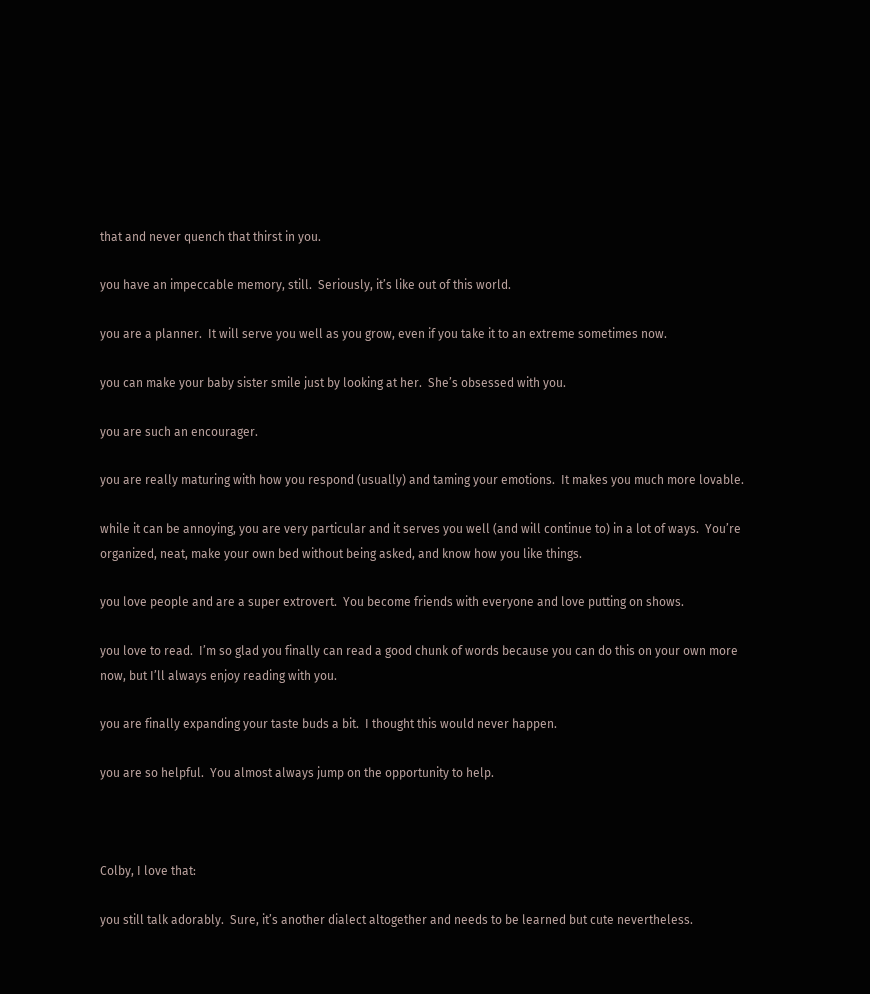that and never quench that thirst in you.

you have an impeccable memory, still.  Seriously, it’s like out of this world.

you are a planner.  It will serve you well as you grow, even if you take it to an extreme sometimes now.

you can make your baby sister smile just by looking at her.  She’s obsessed with you.

you are such an encourager.

you are really maturing with how you respond (usually) and taming your emotions.  It makes you much more lovable.

while it can be annoying, you are very particular and it serves you well (and will continue to) in a lot of ways.  You’re organized, neat, make your own bed without being asked, and know how you like things.

you love people and are a super extrovert.  You become friends with everyone and love putting on shows.

you love to read.  I’m so glad you finally can read a good chunk of words because you can do this on your own more now, but I’ll always enjoy reading with you.

you are finally expanding your taste buds a bit.  I thought this would never happen.

you are so helpful.  You almost always jump on the opportunity to help.



Colby, I love that:

you still talk adorably.  Sure, it’s another dialect altogether and needs to be learned but cute nevertheless.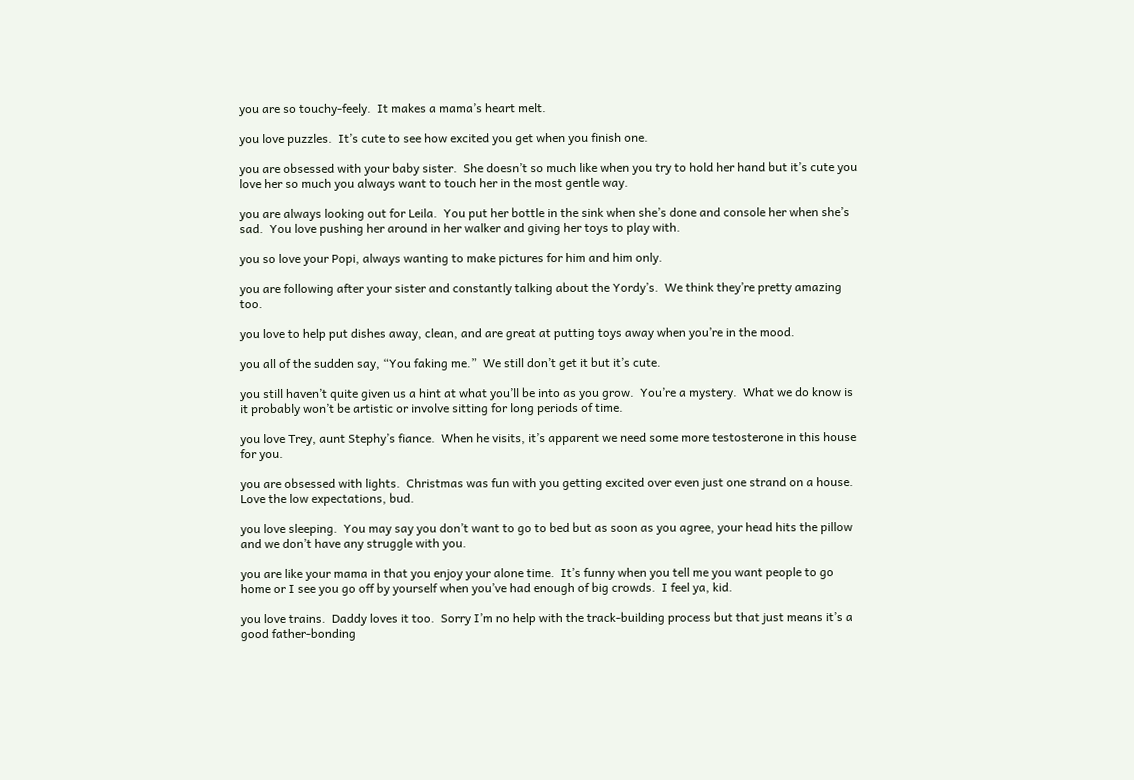you are so touchy-feely.  It makes a mama’s heart melt.

you love puzzles.  It’s cute to see how excited you get when you finish one.

you are obsessed with your baby sister.  She doesn’t so much like when you try to hold her hand but it’s cute you love her so much you always want to touch her in the most gentle way.

you are always looking out for Leila.  You put her bottle in the sink when she’s done and console her when she’s sad.  You love pushing her around in her walker and giving her toys to play with.

you so love your Popi, always wanting to make pictures for him and him only.

you are following after your sister and constantly talking about the Yordy’s.  We think they’re pretty amazing too.

you love to help put dishes away, clean, and are great at putting toys away when you’re in the mood.

you all of the sudden say, “You faking me.”  We still don’t get it but it’s cute.

you still haven’t quite given us a hint at what you’ll be into as you grow.  You’re a mystery.  What we do know is it probably won’t be artistic or involve sitting for long periods of time.

you love Trey, aunt Stephy’s fiance.  When he visits, it’s apparent we need some more testosterone in this house for you.

you are obsessed with lights.  Christmas was fun with you getting excited over even just one strand on a house.  Love the low expectations, bud.

you love sleeping.  You may say you don’t want to go to bed but as soon as you agree, your head hits the pillow and we don’t have any struggle with you.

you are like your mama in that you enjoy your alone time.  It’s funny when you tell me you want people to go home or I see you go off by yourself when you’ve had enough of big crowds.  I feel ya, kid.

you love trains.  Daddy loves it too.  Sorry I’m no help with the track-building process but that just means it’s a good father-bonding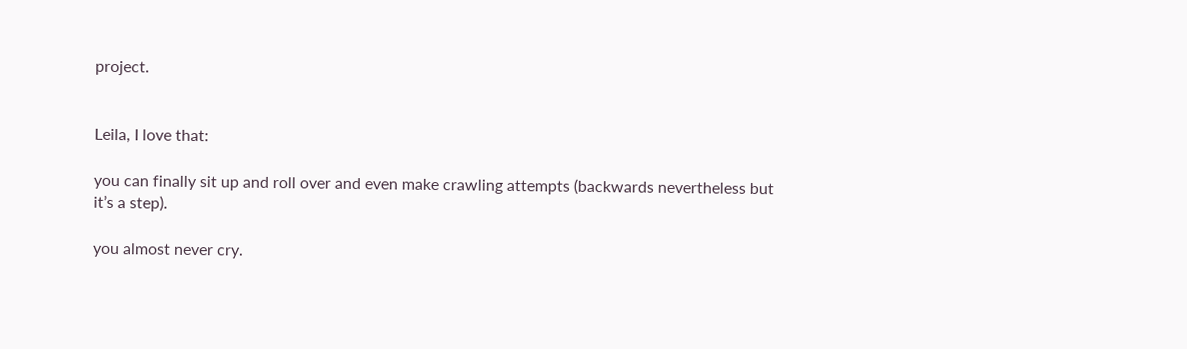project.


Leila, I love that:

you can finally sit up and roll over and even make crawling attempts (backwards nevertheless but it’s a step).

you almost never cry.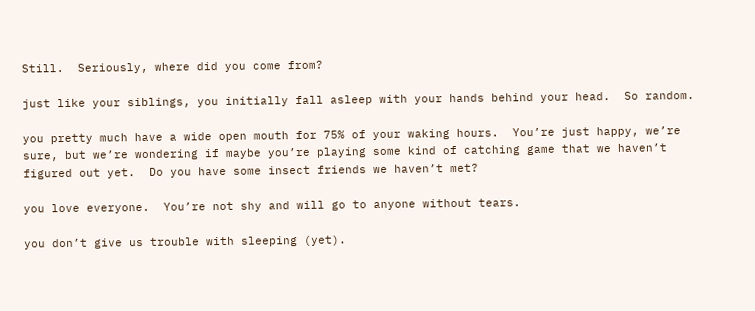Still.  Seriously, where did you come from?

just like your siblings, you initially fall asleep with your hands behind your head.  So random.

you pretty much have a wide open mouth for 75% of your waking hours.  You’re just happy, we’re sure, but we’re wondering if maybe you’re playing some kind of catching game that we haven’t figured out yet.  Do you have some insect friends we haven’t met?

you love everyone.  You’re not shy and will go to anyone without tears.

you don’t give us trouble with sleeping (yet).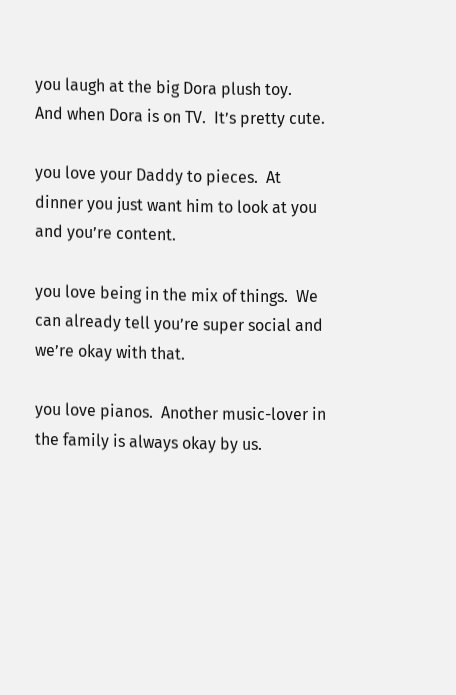you laugh at the big Dora plush toy.  And when Dora is on TV.  It’s pretty cute.

you love your Daddy to pieces.  At dinner you just want him to look at you and you’re content.

you love being in the mix of things.  We can already tell you’re super social and we’re okay with that.

you love pianos.  Another music-lover in the family is always okay by us.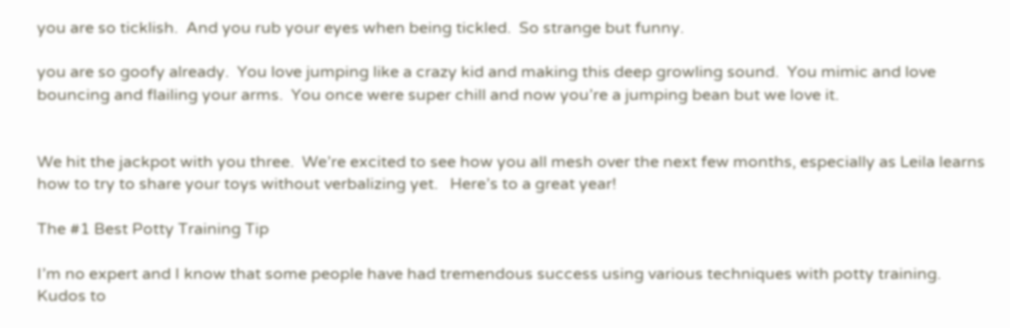you are so ticklish.  And you rub your eyes when being tickled.  So strange but funny.

you are so goofy already.  You love jumping like a crazy kid and making this deep growling sound.  You mimic and love bouncing and flailing your arms.  You once were super chill and now you’re a jumping bean but we love it.


We hit the jackpot with you three.  We’re excited to see how you all mesh over the next few months, especially as Leila learns how to try to share your toys without verbalizing yet.   Here’s to a great year!

The #1 Best Potty Training Tip

I’m no expert and I know that some people have had tremendous success using various techniques with potty training.  Kudos to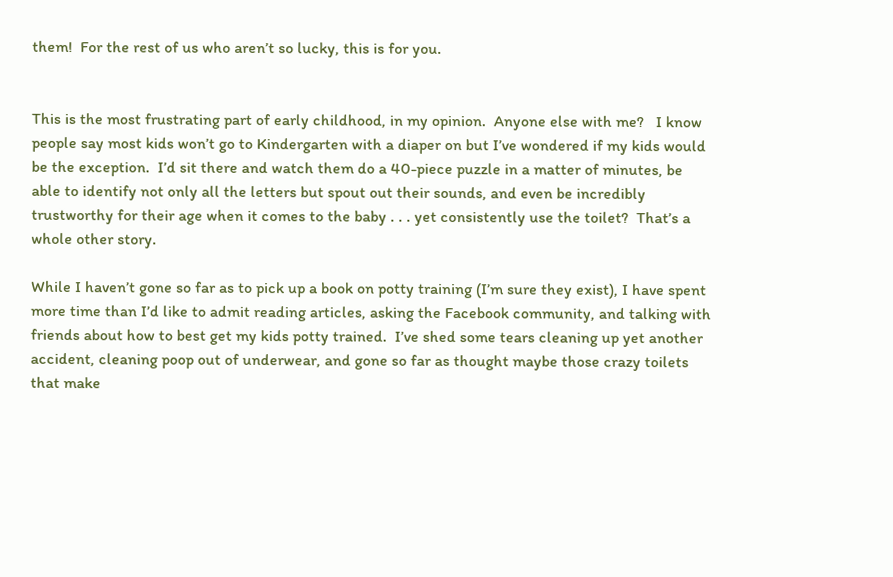them!  For the rest of us who aren’t so lucky, this is for you.


This is the most frustrating part of early childhood, in my opinion.  Anyone else with me?   I know people say most kids won’t go to Kindergarten with a diaper on but I’ve wondered if my kids would be the exception.  I’d sit there and watch them do a 40-piece puzzle in a matter of minutes, be able to identify not only all the letters but spout out their sounds, and even be incredibly trustworthy for their age when it comes to the baby . . . yet consistently use the toilet?  That’s a whole other story.

While I haven’t gone so far as to pick up a book on potty training (I’m sure they exist), I have spent more time than I’d like to admit reading articles, asking the Facebook community, and talking with friends about how to best get my kids potty trained.  I’ve shed some tears cleaning up yet another accident, cleaning poop out of underwear, and gone so far as thought maybe those crazy toilets that make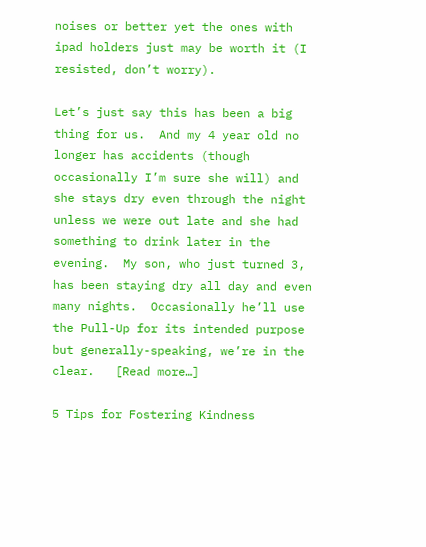noises or better yet the ones with ipad holders just may be worth it (I resisted, don’t worry).

Let’s just say this has been a big thing for us.  And my 4 year old no longer has accidents (though occasionally I’m sure she will) and she stays dry even through the night unless we were out late and she had something to drink later in the evening.  My son, who just turned 3, has been staying dry all day and even many nights.  Occasionally he’ll use the Pull-Up for its intended purpose but generally-speaking, we’re in the clear.   [Read more…]

5 Tips for Fostering Kindness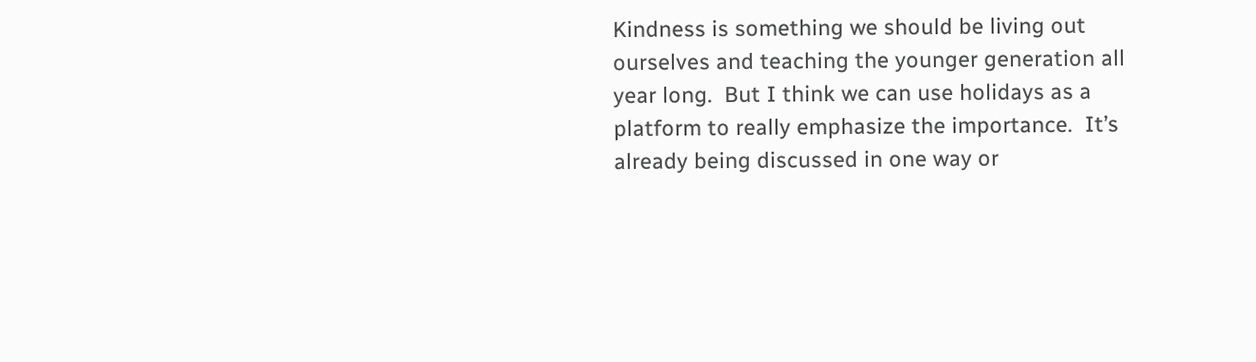Kindness is something we should be living out ourselves and teaching the younger generation all year long.  But I think we can use holidays as a platform to really emphasize the importance.  It’s already being discussed in one way or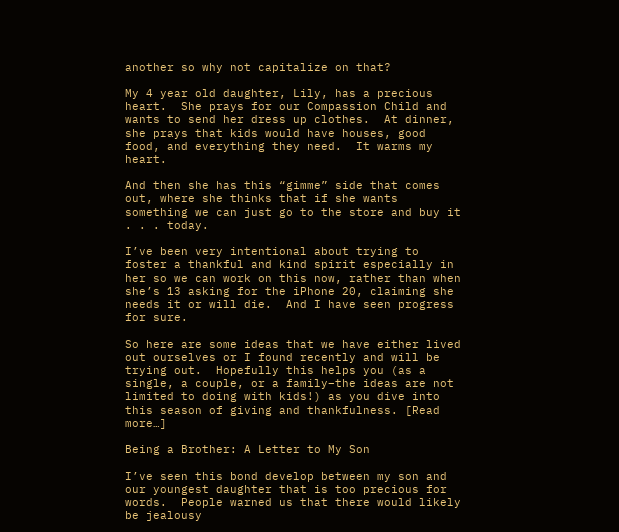another so why not capitalize on that?

My 4 year old daughter, Lily, has a precious heart.  She prays for our Compassion Child and wants to send her dress up clothes.  At dinner, she prays that kids would have houses, good food, and everything they need.  It warms my heart.

And then she has this “gimme” side that comes out, where she thinks that if she wants something we can just go to the store and buy it . . . today.

I’ve been very intentional about trying to foster a thankful and kind spirit especially in her so we can work on this now, rather than when she’s 13 asking for the iPhone 20, claiming she needs it or will die.  And I have seen progress for sure.

So here are some ideas that we have either lived out ourselves or I found recently and will be trying out.  Hopefully this helps you (as a single, a couple, or a family–the ideas are not limited to doing with kids!) as you dive into this season of giving and thankfulness. [Read more…]

Being a Brother: A Letter to My Son

I’ve seen this bond develop between my son and our youngest daughter that is too precious for words.  People warned us that there would likely be jealousy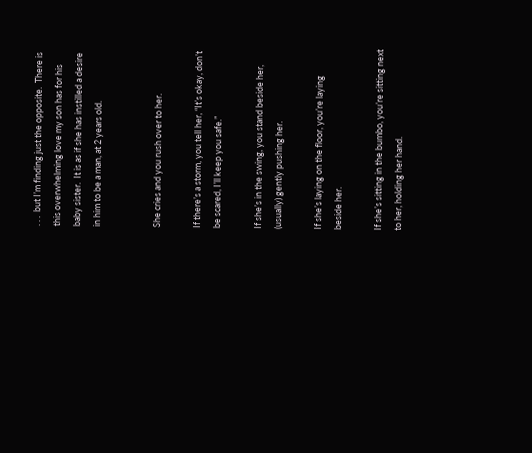. . .  but I’m finding just the opposite.  There is this overwhelming love my son has for his baby sister.  It is as if she has instilled a desire in him to be a man, at 2 years old.


She cries and you rush over to her.

If there’s a storm, you tell her, “It’s okay, don’t be scared, I’ll keep you safe.”

If she’s in the swing, you stand beside her, (usually) gently pushing her.

If she’s laying on the floor, you’re laying beside her.

If she’s sitting in the bumbo, you’re sitting next to her, holding her hand.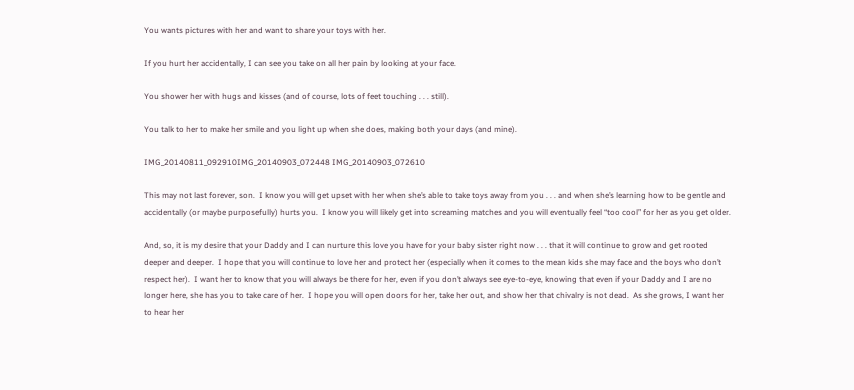You wants pictures with her and want to share your toys with her.

If you hurt her accidentally, I can see you take on all her pain by looking at your face.

You shower her with hugs and kisses (and of course, lots of feet touching . . . still).

You talk to her to make her smile and you light up when she does, making both your days (and mine).

IMG_20140811_092910IMG_20140903_072448 IMG_20140903_072610

This may not last forever, son.  I know you will get upset with her when she’s able to take toys away from you . . . and when she’s learning how to be gentle and accidentally (or maybe purposefully) hurts you.  I know you will likely get into screaming matches and you will eventually feel “too cool” for her as you get older.

And, so, it is my desire that your Daddy and I can nurture this love you have for your baby sister right now . . . that it will continue to grow and get rooted deeper and deeper.  I hope that you will continue to love her and protect her (especially when it comes to the mean kids she may face and the boys who don’t respect her).  I want her to know that you will always be there for her, even if you don’t always see eye-to-eye, knowing that even if your Daddy and I are no longer here, she has you to take care of her.  I hope you will open doors for her, take her out, and show her that chivalry is not dead.  As she grows, I want her to hear her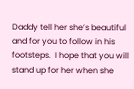Daddy tell her she’s beautiful and for you to follow in his footsteps.  I hope that you will stand up for her when she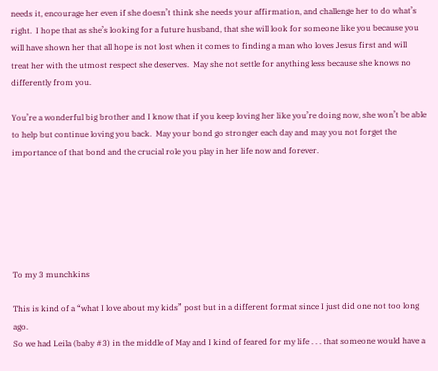needs it, encourage her even if she doesn’t think she needs your affirmation, and challenge her to do what’s right.  I hope that as she’s looking for a future husband, that she will look for someone like you because you will have shown her that all hope is not lost when it comes to finding a man who loves Jesus first and will treat her with the utmost respect she deserves.  May she not settle for anything less because she knows no differently from you.

You’re a wonderful big brother and I know that if you keep loving her like you’re doing now, she won’t be able to help but continue loving you back.  May your bond go stronger each day and may you not forget the importance of that bond and the crucial role you play in her life now and forever.






To my 3 munchkins

This is kind of a “what I love about my kids” post but in a different format since I just did one not too long ago.
So we had Leila (baby #3) in the middle of May and I kind of feared for my life . . . that someone would have a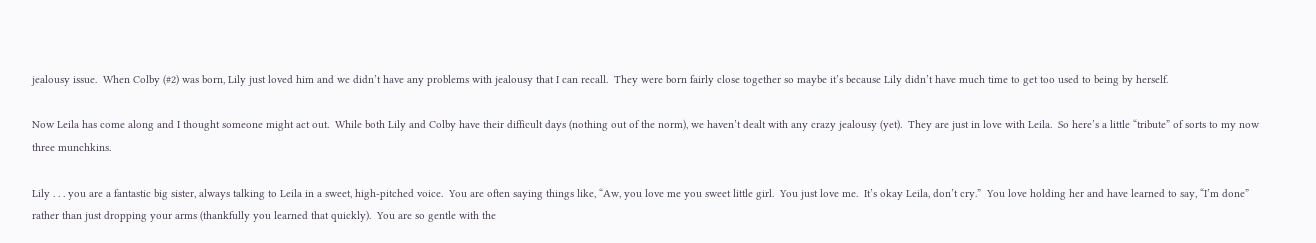jealousy issue.  When Colby (#2) was born, Lily just loved him and we didn’t have any problems with jealousy that I can recall.  They were born fairly close together so maybe it’s because Lily didn’t have much time to get too used to being by herself.

Now Leila has come along and I thought someone might act out.  While both Lily and Colby have their difficult days (nothing out of the norm), we haven’t dealt with any crazy jealousy (yet).  They are just in love with Leila.  So here’s a little “tribute” of sorts to my now three munchkins.

Lily . . . you are a fantastic big sister, always talking to Leila in a sweet, high-pitched voice.  You are often saying things like, “Aw, you love me you sweet little girl.  You just love me.  It’s okay Leila, don’t cry.”  You love holding her and have learned to say, “I’m done” rather than just dropping your arms (thankfully you learned that quickly).  You are so gentle with the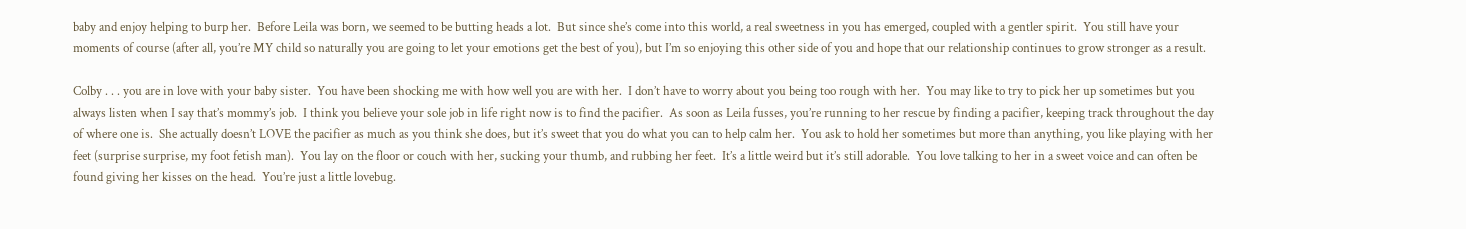baby and enjoy helping to burp her.  Before Leila was born, we seemed to be butting heads a lot.  But since she’s come into this world, a real sweetness in you has emerged, coupled with a gentler spirit.  You still have your moments of course (after all, you’re MY child so naturally you are going to let your emotions get the best of you), but I’m so enjoying this other side of you and hope that our relationship continues to grow stronger as a result.

Colby . . . you are in love with your baby sister.  You have been shocking me with how well you are with her.  I don’t have to worry about you being too rough with her.  You may like to try to pick her up sometimes but you always listen when I say that’s mommy’s job.  I think you believe your sole job in life right now is to find the pacifier.  As soon as Leila fusses, you’re running to her rescue by finding a pacifier, keeping track throughout the day of where one is.  She actually doesn’t LOVE the pacifier as much as you think she does, but it’s sweet that you do what you can to help calm her.  You ask to hold her sometimes but more than anything, you like playing with her feet (surprise surprise, my foot fetish man).  You lay on the floor or couch with her, sucking your thumb, and rubbing her feet.  It’s a little weird but it’s still adorable.  You love talking to her in a sweet voice and can often be found giving her kisses on the head.  You’re just a little lovebug.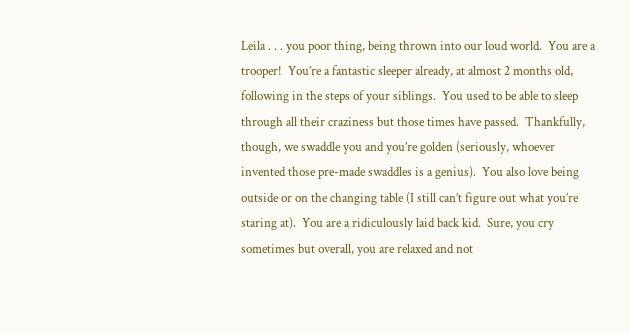Leila . . . you poor thing, being thrown into our loud world.  You are a trooper!  You’re a fantastic sleeper already, at almost 2 months old, following in the steps of your siblings.  You used to be able to sleep through all their craziness but those times have passed.  Thankfully, though, we swaddle you and you’re golden (seriously, whoever invented those pre-made swaddles is a genius).  You also love being outside or on the changing table (I still can’t figure out what you’re staring at).  You are a ridiculously laid back kid.  Sure, you cry sometimes but overall, you are relaxed and not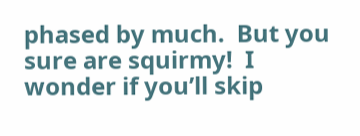phased by much.  But you sure are squirmy!  I wonder if you’ll skip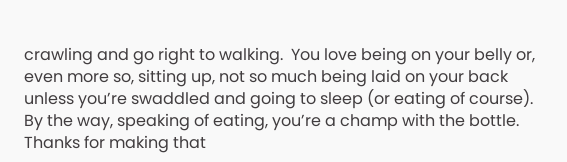crawling and go right to walking.  You love being on your belly or, even more so, sitting up, not so much being laid on your back unless you’re swaddled and going to sleep (or eating of course).  By the way, speaking of eating, you’re a champ with the bottle.  Thanks for making that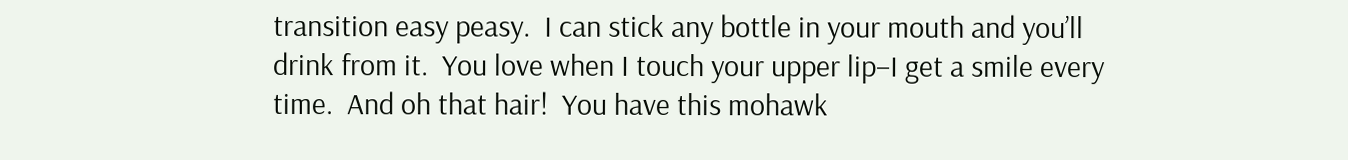transition easy peasy.  I can stick any bottle in your mouth and you’ll drink from it.  You love when I touch your upper lip–I get a smile every time.  And oh that hair!  You have this mohawk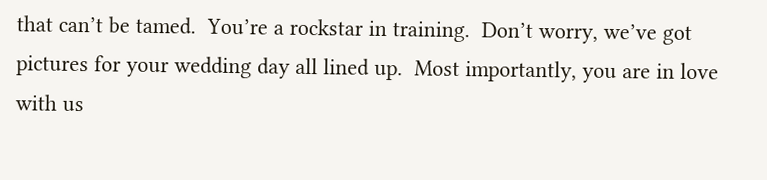that can’t be tamed.  You’re a rockstar in training.  Don’t worry, we’ve got pictures for your wedding day all lined up.  Most importantly, you are in love with us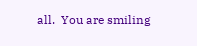all.  You are smiling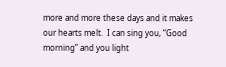more and more these days and it makes our hearts melt.  I can sing you, “Good morning” and you light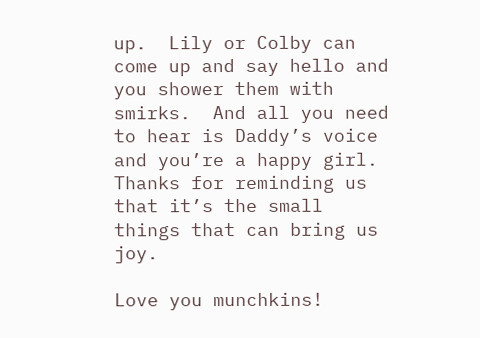up.  Lily or Colby can come up and say hello and you shower them with smirks.  And all you need to hear is Daddy’s voice and you’re a happy girl.  Thanks for reminding us that it’s the small things that can bring us joy.

Love you munchkins!